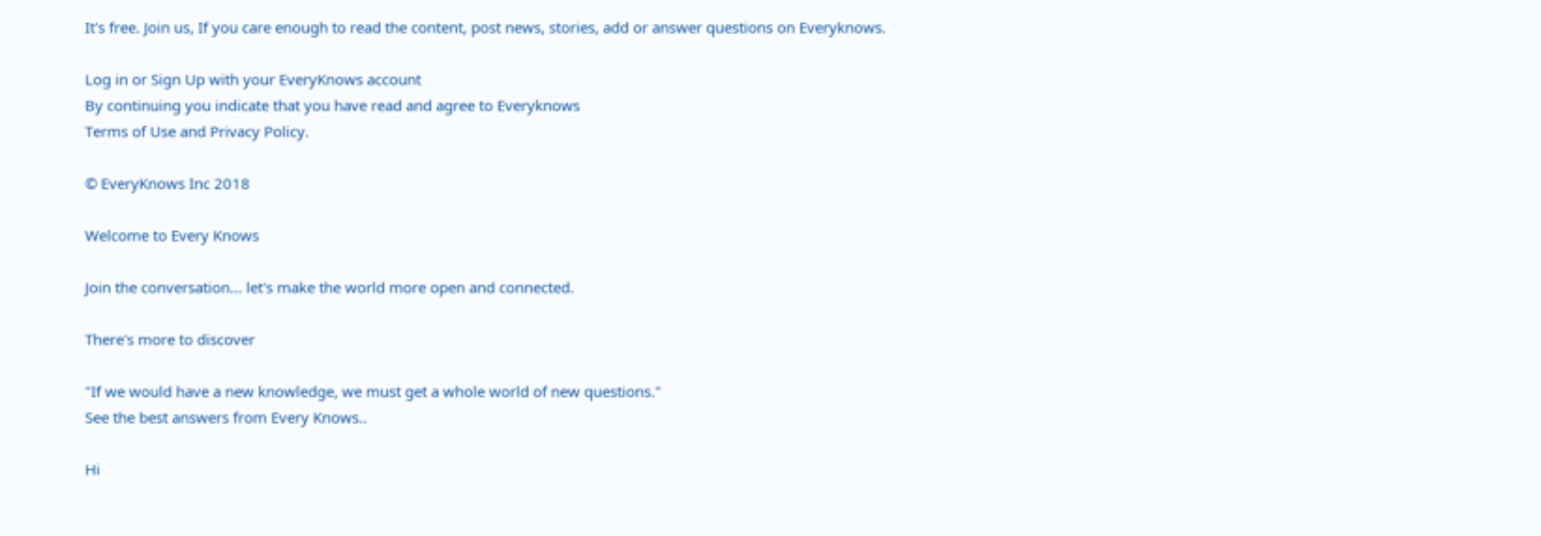It's free. Join us, If you care enough to read the content, post news, stories, add or answer questions on Everyknows.

Log in or Sign Up with your EveryKnows account
By continuing you indicate that you have read and agree to Everyknows
Terms of Use and Privacy Policy.

© EveryKnows Inc 2018

Welcome to Every Knows

Join the conversation... let's make the world more open and connected.

There's more to discover

"If we would have a new knowledge, we must get a whole world of new questions."
See the best answers from Every Knows..

Hi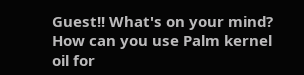Guest!! What's on your mind?
How can you use Palm kernel oil for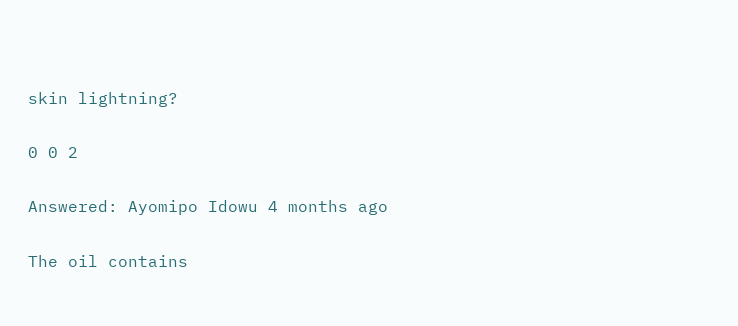skin lightning?

0 0 2

Answered: Ayomipo Idowu 4 months ago

The oil contains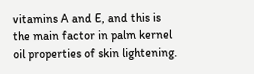vitamins A and E, and this is the main factor in palm kernel oil properties of skin lightening.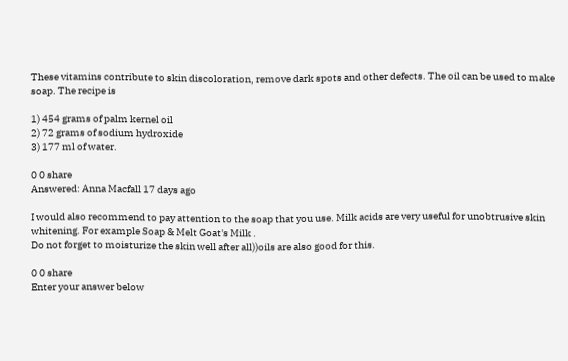These vitamins contribute to skin discoloration, remove dark spots and other defects. The oil can be used to make soap. The recipe is

1) 454 grams of palm kernel oil
2) 72 grams of sodium hydroxide
3) 177 ml of water.

0 0 share
Answered: Anna Macfall 17 days ago

I would also recommend to pay attention to the soap that you use. Milk acids are very useful for unobtrusive skin whitening. For example Soap & Melt Goat's Milk .
Do not forget to moisturize the skin well after all))oils are also good for this.

0 0 share
Enter your answer below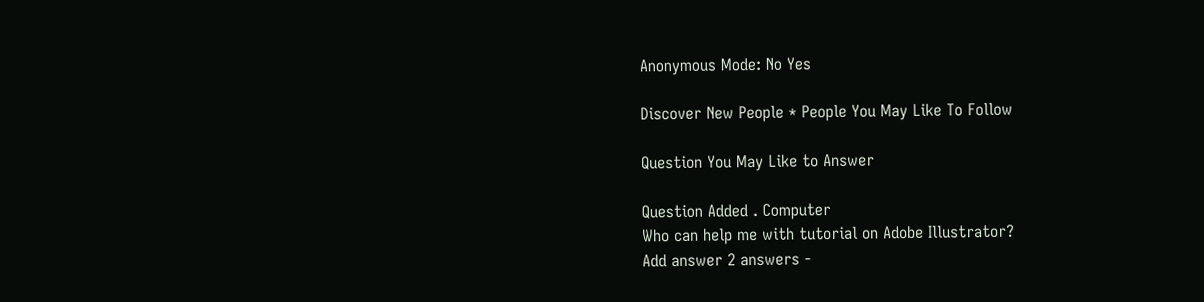Anonymous Mode: No Yes

Discover New People * People You May Like To Follow

Question You May Like to Answer

Question Added . Computer
Who can help me with tutorial on Adobe Illustrator?
Add answer 2 answers -